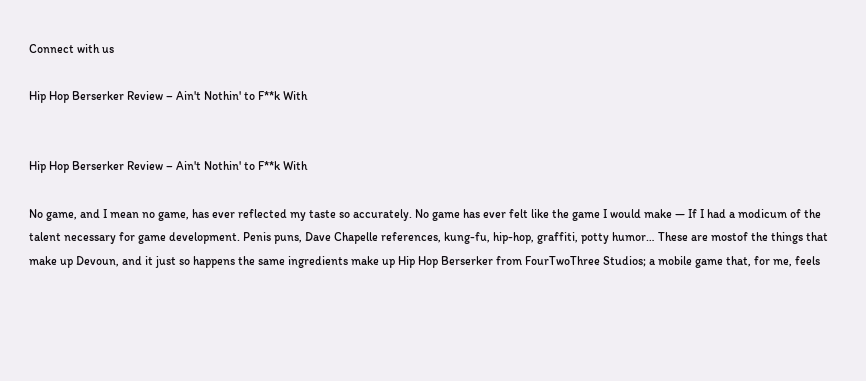Connect with us

Hip Hop Berserker Review – Ain't Nothin' to F**k With


Hip Hop Berserker Review – Ain't Nothin' to F**k With

No game, and I mean no game, has ever reflected my taste so accurately. No game has ever felt like the game I would make — If I had a modicum of the talent necessary for game development. Penis puns, Dave Chapelle references, kung-fu, hip-hop, graffiti, potty humor… These are mostof the things that make up Devoun, and it just so happens the same ingredients make up Hip Hop Berserker from FourTwoThree Studios; a mobile game that, for me, feels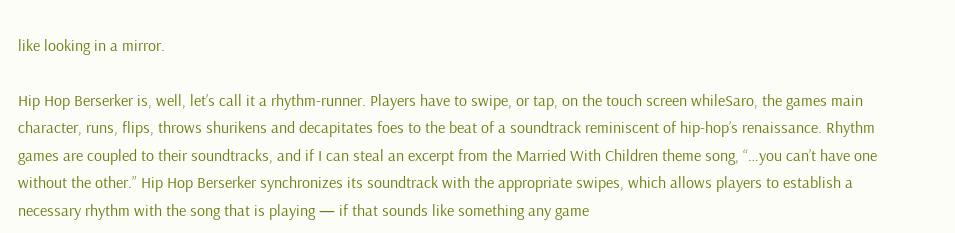like looking in a mirror.

Hip Hop Berserker is, well, let’s call it a rhythm-runner. Players have to swipe, or tap, on the touch screen whileSaro, the games main character, runs, flips, throws shurikens and decapitates foes to the beat of a soundtrack reminiscent of hip-hop’s renaissance. Rhythm games are coupled to their soundtracks, and if I can steal an excerpt from the Married With Children theme song, “…you can’t have one without the other.” Hip Hop Berserker synchronizes its soundtrack with the appropriate swipes, which allows players to establish a necessary rhythm with the song that is playing — if that sounds like something any game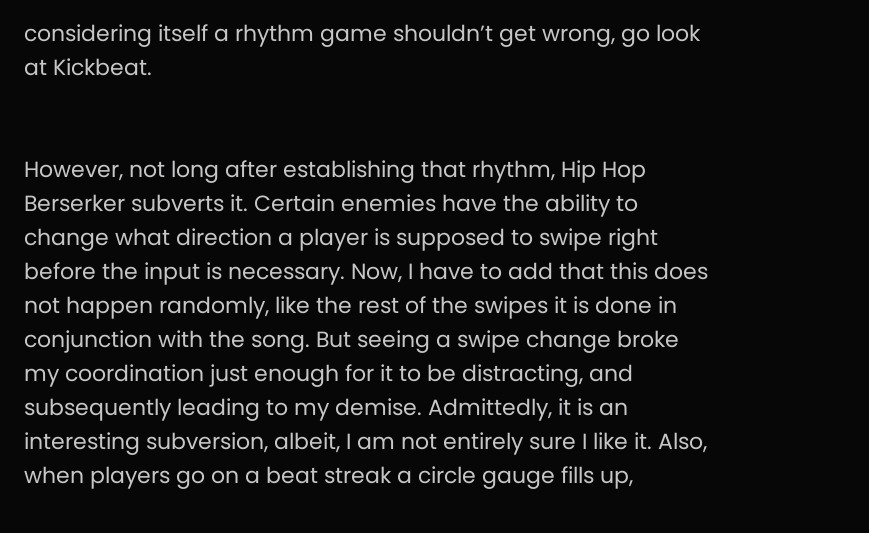considering itself a rhythm game shouldn’t get wrong, go look at Kickbeat.


However, not long after establishing that rhythm, Hip Hop Berserker subverts it. Certain enemies have the ability to change what direction a player is supposed to swipe right before the input is necessary. Now, I have to add that this does not happen randomly, like the rest of the swipes it is done in conjunction with the song. But seeing a swipe change broke my coordination just enough for it to be distracting, and subsequently leading to my demise. Admittedly, it is an interesting subversion, albeit, I am not entirely sure I like it. Also, when players go on a beat streak a circle gauge fills up,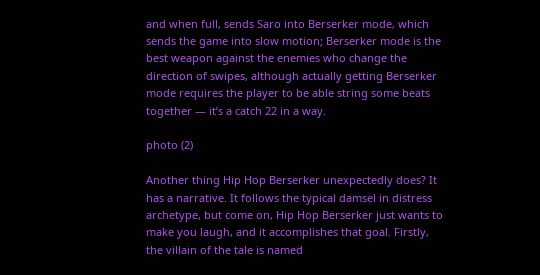and when full, sends Saro into Berserker mode, which sends the game into slow motion; Berserker mode is the best weapon against the enemies who change the direction of swipes, although actually getting Berserker mode requires the player to be able string some beats together — it’s a catch 22 in a way.

photo (2)

Another thing Hip Hop Berserker unexpectedly does? It has a narrative. It follows the typical damsel in distress archetype, but come on, Hip Hop Berserker just wants to make you laugh, and it accomplishes that goal. Firstly, the villain of the tale is named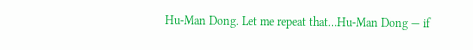Hu-Man Dong. Let me repeat that…Hu-Man Dong — if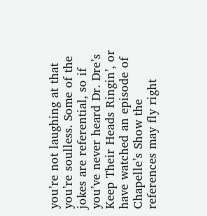you’re not laughing at that you’re soulless. Some of the jokes are referential, so if you’ve never heard Dr. Dre’s Keep Their Heads Ringin’, or have watched an episode of Chapelle’s Show the references may fly right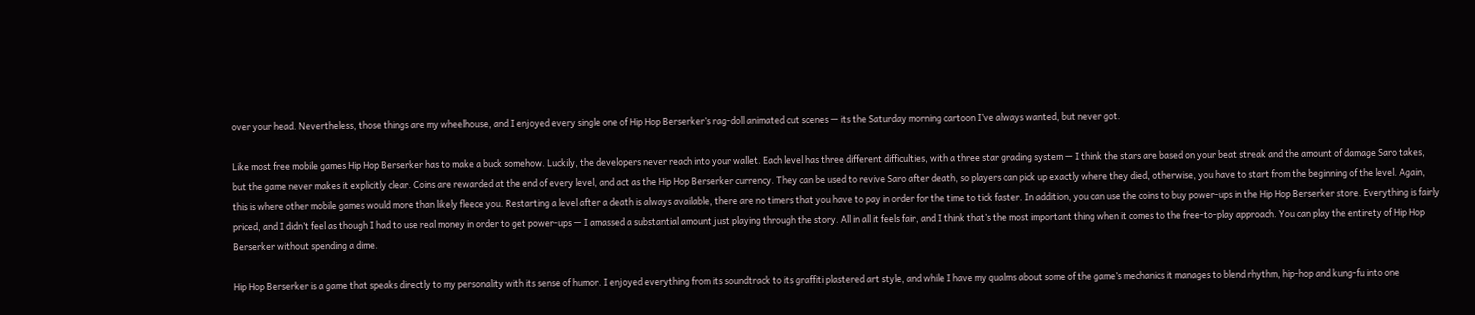over your head. Nevertheless, those things are my wheelhouse, and I enjoyed every single one of Hip Hop Berserker’s rag-doll animated cut scenes — its the Saturday morning cartoon I’ve always wanted, but never got.

Like most free mobile games Hip Hop Berserker has to make a buck somehow. Luckily, the developers never reach into your wallet. Each level has three different difficulties, with a three star grading system — I think the stars are based on your beat streak and the amount of damage Saro takes, but the game never makes it explicitly clear. Coins are rewarded at the end of every level, and act as the Hip Hop Berserker currency. They can be used to revive Saro after death, so players can pick up exactly where they died, otherwise, you have to start from the beginning of the level. Again, this is where other mobile games would more than likely fleece you. Restarting a level after a death is always available, there are no timers that you have to pay in order for the time to tick faster. In addition, you can use the coins to buy power-ups in the Hip Hop Berserker store. Everything is fairly priced, and I didn’t feel as though I had to use real money in order to get power-ups — I amassed a substantial amount just playing through the story. All in all it feels fair, and I think that’s the most important thing when it comes to the free-to-play approach. You can play the entirety of Hip Hop Berserker without spending a dime.

Hip Hop Berserker is a game that speaks directly to my personality with its sense of humor. I enjoyed everything from its soundtrack to its graffiti plastered art style, and while I have my qualms about some of the game’s mechanics it manages to blend rhythm, hip-hop and kung-fu into one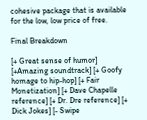cohesive package that is available for the low, low price of free.

Final Breakdown

[+ Great sense of humor] [+Amazing soundtrack] [+ Goofy homage to hip-hop] [+ Fair Monetization] [+ Dave Chapelle reference] [+ Dr. Dre reference] [+ Dick Jokes] [- Swipe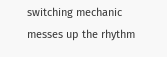switching mechanic messes up the rhythm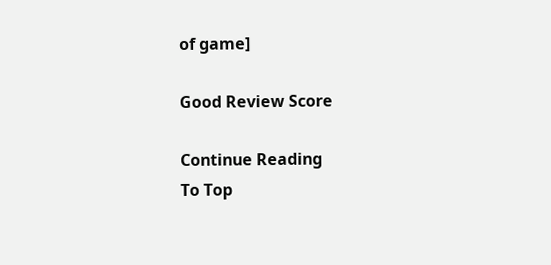of game]

Good Review Score

Continue Reading
To Top